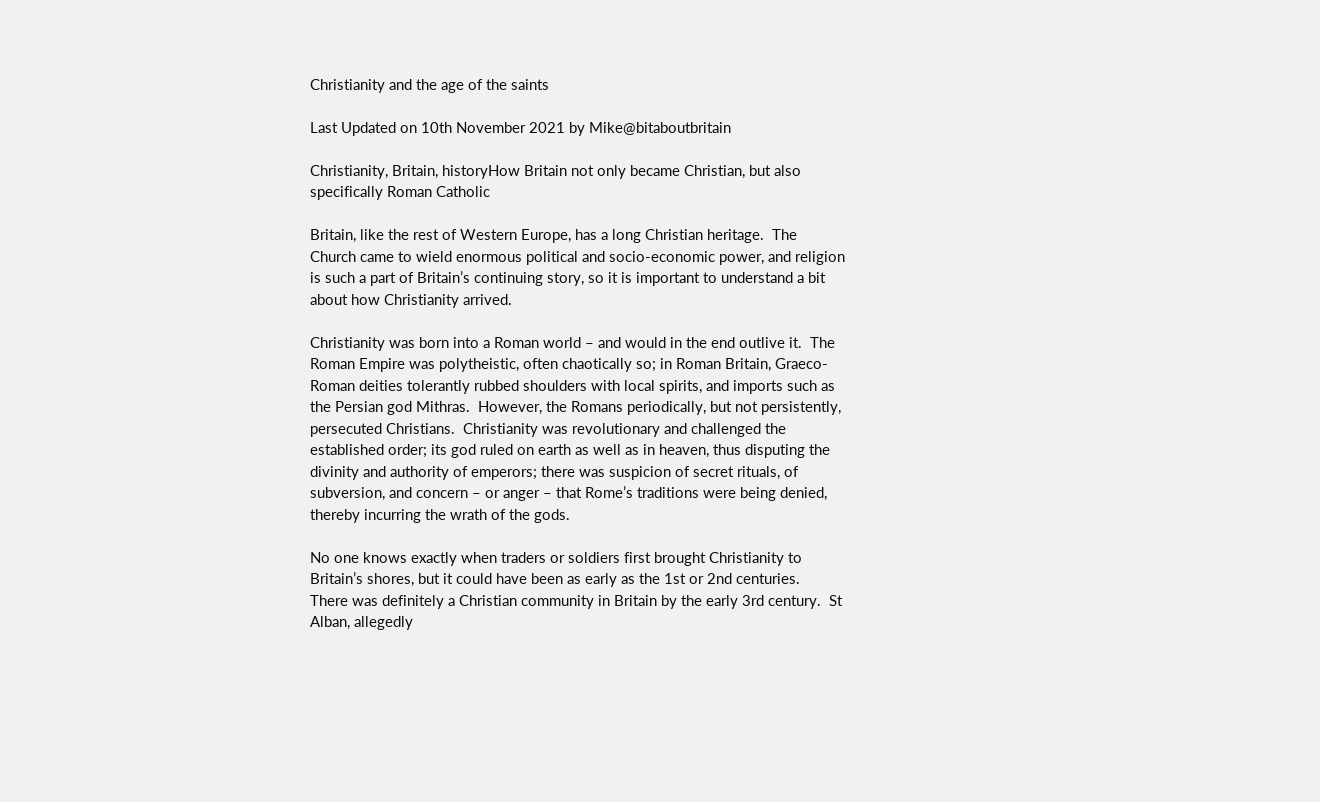Christianity and the age of the saints

Last Updated on 10th November 2021 by Mike@bitaboutbritain

Christianity, Britain, historyHow Britain not only became Christian, but also specifically Roman Catholic

Britain, like the rest of Western Europe, has a long Christian heritage.  The Church came to wield enormous political and socio-economic power, and religion is such a part of Britain’s continuing story, so it is important to understand a bit about how Christianity arrived.

Christianity was born into a Roman world – and would in the end outlive it.  The Roman Empire was polytheistic, often chaotically so; in Roman Britain, Graeco-Roman deities tolerantly rubbed shoulders with local spirits, and imports such as the Persian god Mithras.  However, the Romans periodically, but not persistently, persecuted Christians.  Christianity was revolutionary and challenged the established order; its god ruled on earth as well as in heaven, thus disputing the divinity and authority of emperors; there was suspicion of secret rituals, of subversion, and concern – or anger – that Rome’s traditions were being denied, thereby incurring the wrath of the gods.

No one knows exactly when traders or soldiers first brought Christianity to Britain’s shores, but it could have been as early as the 1st or 2nd centuries.  There was definitely a Christian community in Britain by the early 3rd century.  St Alban, allegedly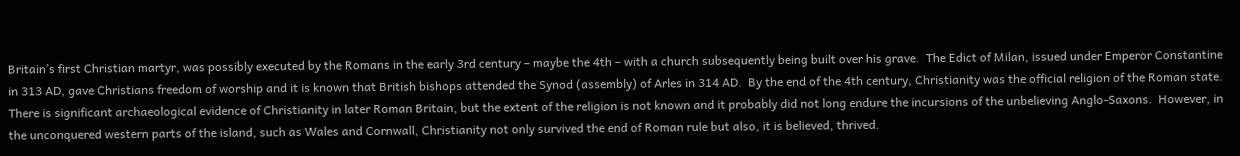Britain’s first Christian martyr, was possibly executed by the Romans in the early 3rd century – maybe the 4th – with a church subsequently being built over his grave.  The Edict of Milan, issued under Emperor Constantine in 313 AD, gave Christians freedom of worship and it is known that British bishops attended the Synod (assembly) of Arles in 314 AD.  By the end of the 4th century, Christianity was the official religion of the Roman state.  There is significant archaeological evidence of Christianity in later Roman Britain, but the extent of the religion is not known and it probably did not long endure the incursions of the unbelieving Anglo-Saxons.  However, in the unconquered western parts of the island, such as Wales and Cornwall, Christianity not only survived the end of Roman rule but also, it is believed, thrived.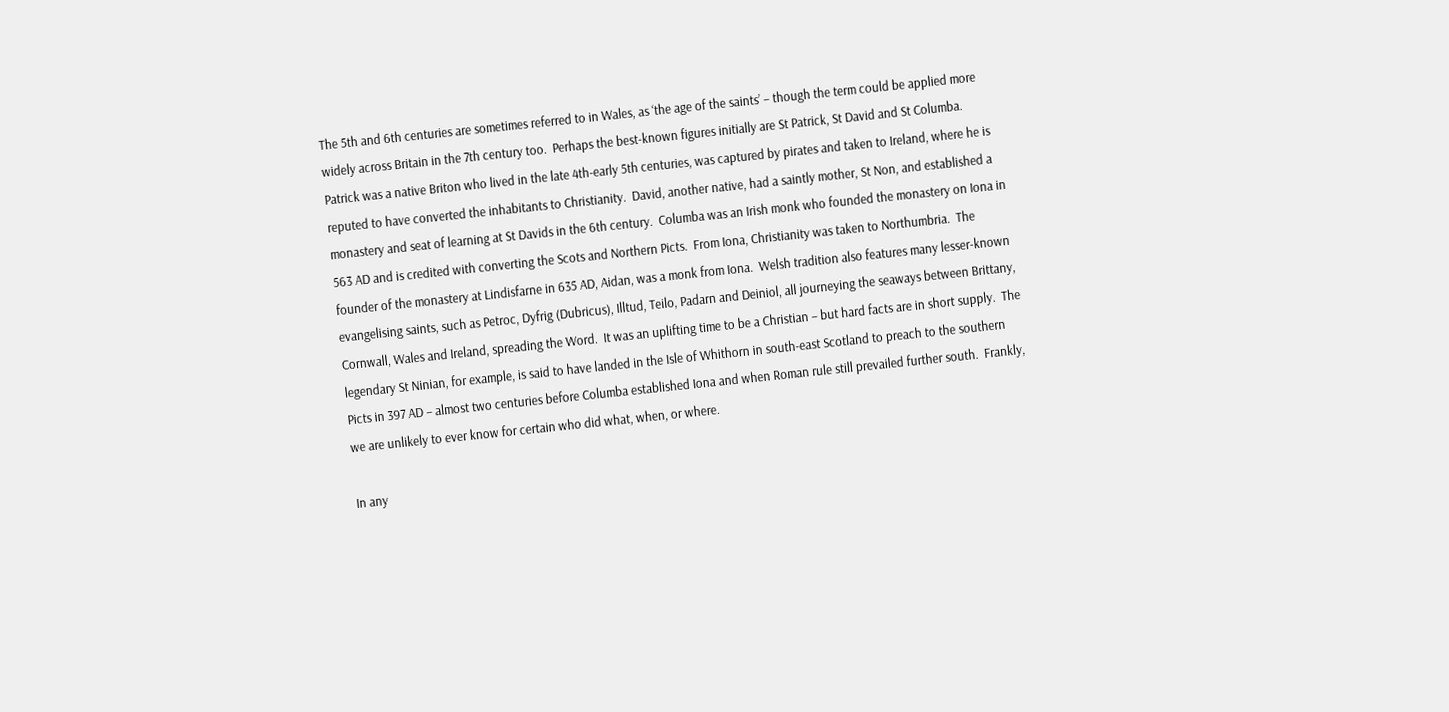The 5th and 6th centuries are sometimes referred to in Wales, as ‘the age of the saints’ – though the term could be applied more widely across Britain in the 7th century too.  Perhaps the best-known figures initially are St Patrick, St David and St Columba.  Patrick was a native Briton who lived in the late 4th-early 5th centuries, was captured by pirates and taken to Ireland, where he is reputed to have converted the inhabitants to Christianity.  David, another native, had a saintly mother, St Non, and established a monastery and seat of learning at St Davids in the 6th century.  Columba was an Irish monk who founded the monastery on Iona in 563 AD and is credited with converting the Scots and Northern Picts.  From Iona, Christianity was taken to Northumbria.  The founder of the monastery at Lindisfarne in 635 AD, Aidan, was a monk from Iona.  Welsh tradition also features many lesser-known evangelising saints, such as Petroc, Dyfrig (Dubricus), Illtud, Teilo, Padarn and Deiniol, all journeying the seaways between Brittany, Cornwall, Wales and Ireland, spreading the Word.  It was an uplifting time to be a Christian – but hard facts are in short supply.  The legendary St Ninian, for example, is said to have landed in the Isle of Whithorn in south-east Scotland to preach to the southern Picts in 397 AD – almost two centuries before Columba established Iona and when Roman rule still prevailed further south.  Frankly, we are unlikely to ever know for certain who did what, when, or where.

In any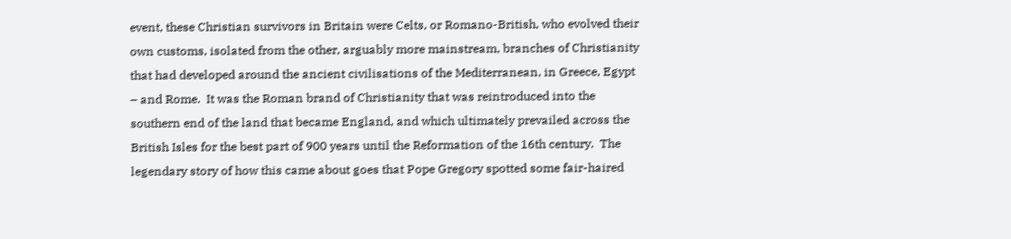event, these Christian survivors in Britain were Celts, or Romano-British, who evolved their own customs, isolated from the other, arguably more mainstream, branches of Christianity that had developed around the ancient civilisations of the Mediterranean, in Greece, Egypt – and Rome.  It was the Roman brand of Christianity that was reintroduced into the southern end of the land that became England, and which ultimately prevailed across the British Isles for the best part of 900 years until the Reformation of the 16th century.  The legendary story of how this came about goes that Pope Gregory spotted some fair-haired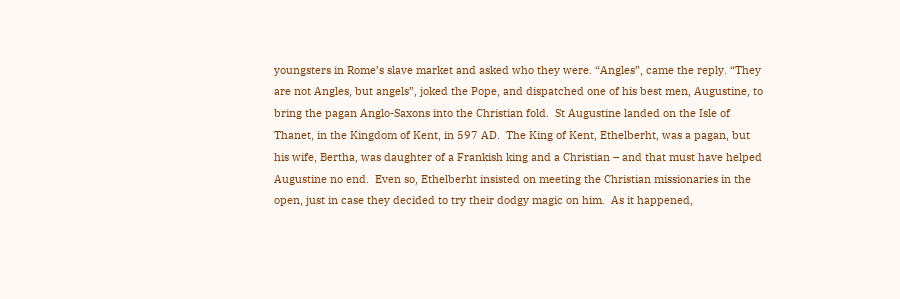youngsters in Rome’s slave market and asked who they were. “Angles”, came the reply. “They are not Angles, but angels”, joked the Pope, and dispatched one of his best men, Augustine, to bring the pagan Anglo-Saxons into the Christian fold.  St Augustine landed on the Isle of Thanet, in the Kingdom of Kent, in 597 AD.  The King of Kent, Ethelberht, was a pagan, but his wife, Bertha, was daughter of a Frankish king and a Christian – and that must have helped Augustine no end.  Even so, Ethelberht insisted on meeting the Christian missionaries in the open, just in case they decided to try their dodgy magic on him.  As it happened,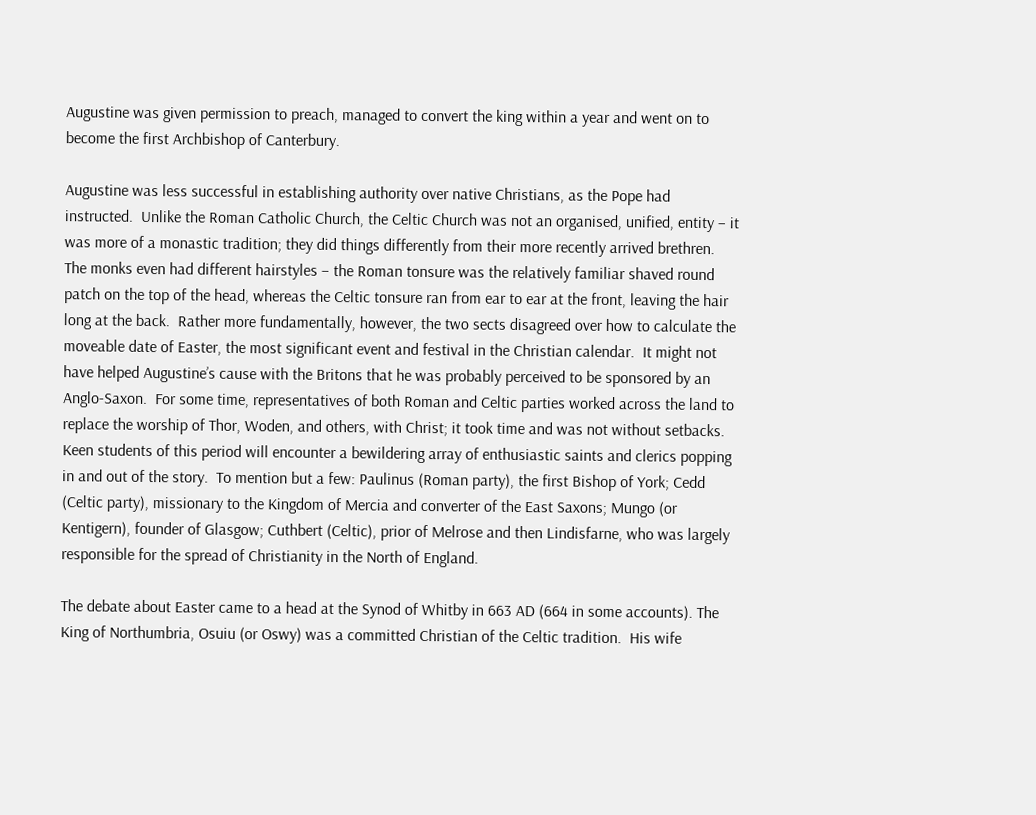Augustine was given permission to preach, managed to convert the king within a year and went on to become the first Archbishop of Canterbury.

Augustine was less successful in establishing authority over native Christians, as the Pope had instructed.  Unlike the Roman Catholic Church, the Celtic Church was not an organised, unified, entity – it was more of a monastic tradition; they did things differently from their more recently arrived brethren.  The monks even had different hairstyles – the Roman tonsure was the relatively familiar shaved round patch on the top of the head, whereas the Celtic tonsure ran from ear to ear at the front, leaving the hair long at the back.  Rather more fundamentally, however, the two sects disagreed over how to calculate the moveable date of Easter, the most significant event and festival in the Christian calendar.  It might not have helped Augustine’s cause with the Britons that he was probably perceived to be sponsored by an Anglo-Saxon.  For some time, representatives of both Roman and Celtic parties worked across the land to replace the worship of Thor, Woden, and others, with Christ; it took time and was not without setbacks.  Keen students of this period will encounter a bewildering array of enthusiastic saints and clerics popping in and out of the story.  To mention but a few: Paulinus (Roman party), the first Bishop of York; Cedd (Celtic party), missionary to the Kingdom of Mercia and converter of the East Saxons; Mungo (or Kentigern), founder of Glasgow; Cuthbert (Celtic), prior of Melrose and then Lindisfarne, who was largely responsible for the spread of Christianity in the North of England.

The debate about Easter came to a head at the Synod of Whitby in 663 AD (664 in some accounts). The King of Northumbria, Osuiu (or Oswy) was a committed Christian of the Celtic tradition.  His wife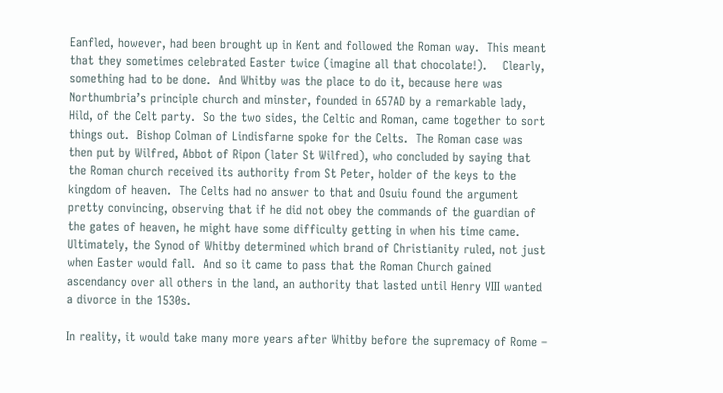Eanfled, however, had been brought up in Kent and followed the Roman way.  This meant that they sometimes celebrated Easter twice (imagine all that chocolate!).    Clearly, something had to be done.  And Whitby was the place to do it, because here was Northumbria’s principle church and minster, founded in 657AD by a remarkable lady, Hild, of the Celt party.  So the two sides, the Celtic and Roman, came together to sort things out.  Bishop Colman of Lindisfarne spoke for the Celts.  The Roman case was then put by Wilfred, Abbot of Ripon (later St Wilfred), who concluded by saying that the Roman church received its authority from St Peter, holder of the keys to the kingdom of heaven.  The Celts had no answer to that and Osuiu found the argument pretty convincing, observing that if he did not obey the commands of the guardian of the gates of heaven, he might have some difficulty getting in when his time came.  Ultimately, the Synod of Whitby determined which brand of Christianity ruled, not just when Easter would fall.  And so it came to pass that the Roman Church gained ascendancy over all others in the land, an authority that lasted until Henry VIII wanted a divorce in the 1530s.

In reality, it would take many more years after Whitby before the supremacy of Rome –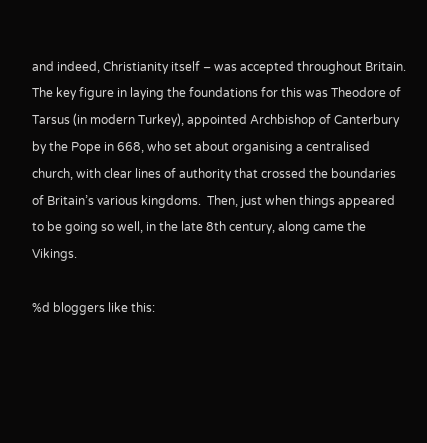and indeed, Christianity itself – was accepted throughout Britain. The key figure in laying the foundations for this was Theodore of Tarsus (in modern Turkey), appointed Archbishop of Canterbury by the Pope in 668, who set about organising a centralised church, with clear lines of authority that crossed the boundaries of Britain’s various kingdoms.  Then, just when things appeared to be going so well, in the late 8th century, along came the Vikings.

%d bloggers like this: